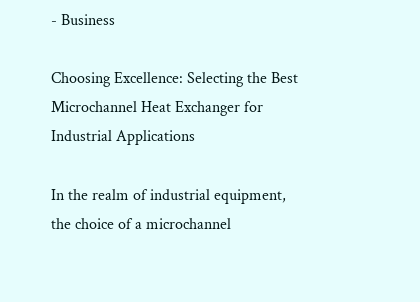- Business

Choosing Excellence: Selecting the Best Microchannel Heat Exchanger for Industrial Applications

In the realm of industrial equipment, the choice of a microchannel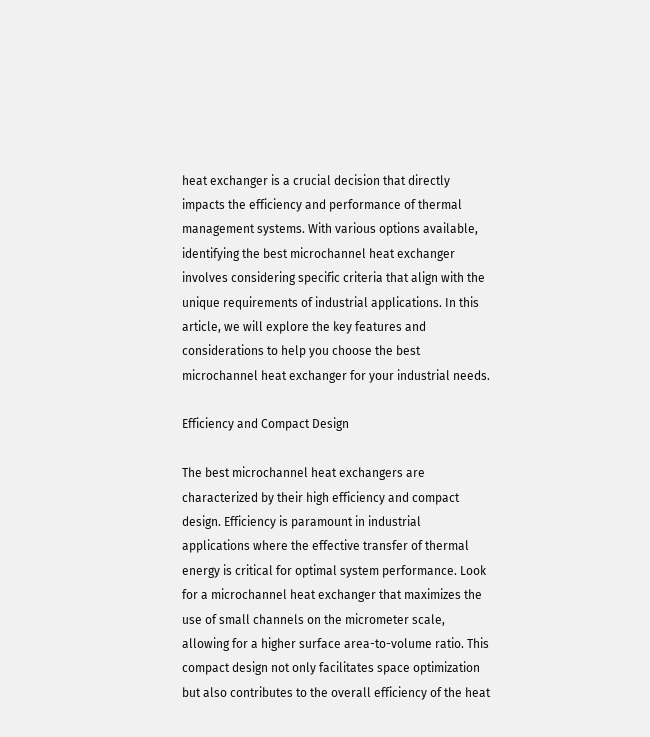heat exchanger is a crucial decision that directly impacts the efficiency and performance of thermal management systems. With various options available, identifying the best microchannel heat exchanger involves considering specific criteria that align with the unique requirements of industrial applications. In this article, we will explore the key features and considerations to help you choose the best microchannel heat exchanger for your industrial needs.

Efficiency and Compact Design

The best microchannel heat exchangers are characterized by their high efficiency and compact design. Efficiency is paramount in industrial applications where the effective transfer of thermal energy is critical for optimal system performance. Look for a microchannel heat exchanger that maximizes the use of small channels on the micrometer scale, allowing for a higher surface area-to-volume ratio. This compact design not only facilitates space optimization but also contributes to the overall efficiency of the heat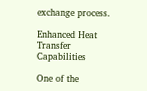exchange process.

Enhanced Heat Transfer Capabilities

One of the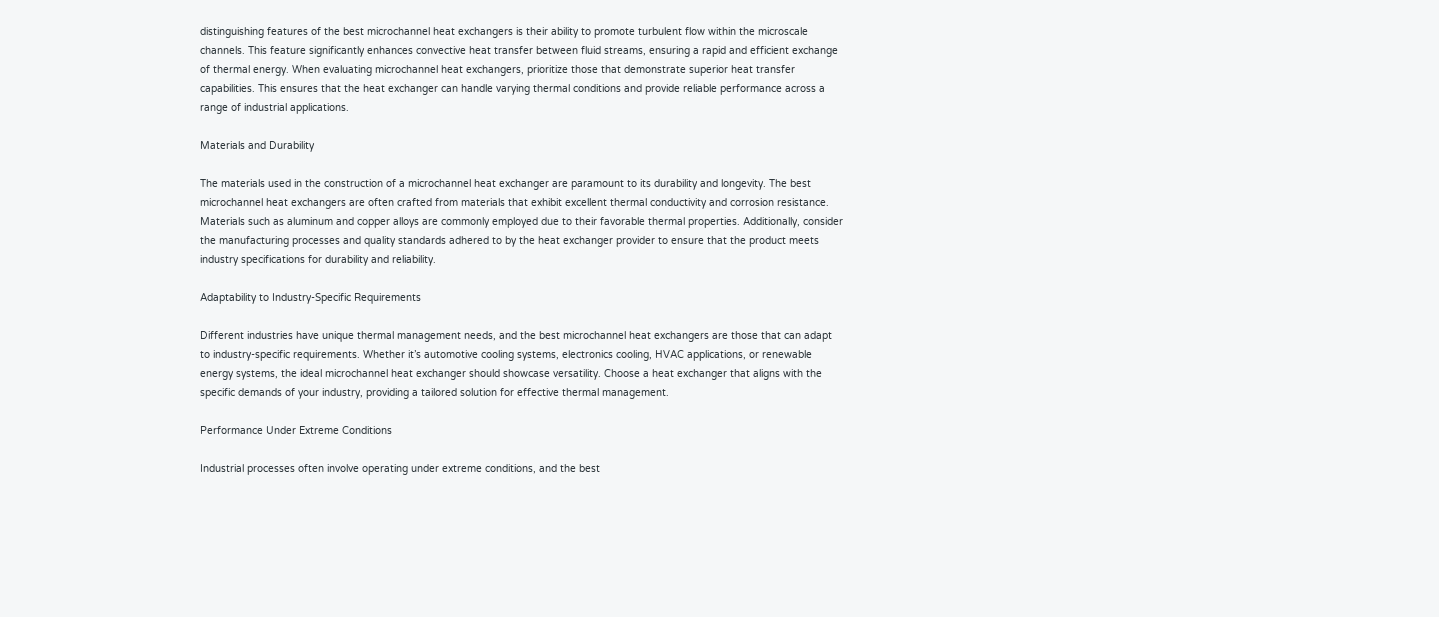distinguishing features of the best microchannel heat exchangers is their ability to promote turbulent flow within the microscale channels. This feature significantly enhances convective heat transfer between fluid streams, ensuring a rapid and efficient exchange of thermal energy. When evaluating microchannel heat exchangers, prioritize those that demonstrate superior heat transfer capabilities. This ensures that the heat exchanger can handle varying thermal conditions and provide reliable performance across a range of industrial applications.

Materials and Durability

The materials used in the construction of a microchannel heat exchanger are paramount to its durability and longevity. The best microchannel heat exchangers are often crafted from materials that exhibit excellent thermal conductivity and corrosion resistance. Materials such as aluminum and copper alloys are commonly employed due to their favorable thermal properties. Additionally, consider the manufacturing processes and quality standards adhered to by the heat exchanger provider to ensure that the product meets industry specifications for durability and reliability.

Adaptability to Industry-Specific Requirements

Different industries have unique thermal management needs, and the best microchannel heat exchangers are those that can adapt to industry-specific requirements. Whether it’s automotive cooling systems, electronics cooling, HVAC applications, or renewable energy systems, the ideal microchannel heat exchanger should showcase versatility. Choose a heat exchanger that aligns with the specific demands of your industry, providing a tailored solution for effective thermal management.

Performance Under Extreme Conditions

Industrial processes often involve operating under extreme conditions, and the best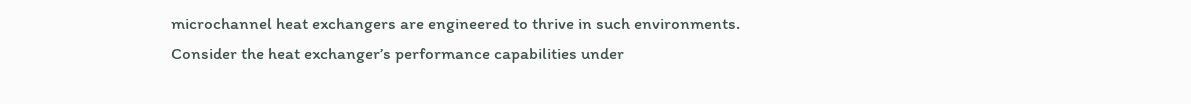microchannel heat exchangers are engineered to thrive in such environments. Consider the heat exchanger’s performance capabilities under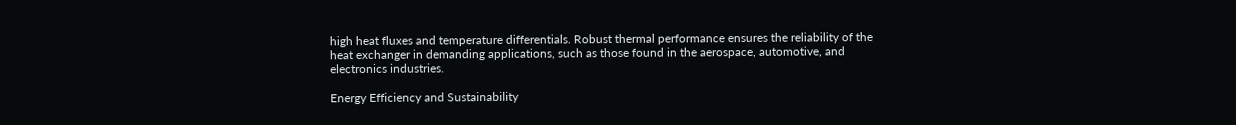high heat fluxes and temperature differentials. Robust thermal performance ensures the reliability of the heat exchanger in demanding applications, such as those found in the aerospace, automotive, and electronics industries.

Energy Efficiency and Sustainability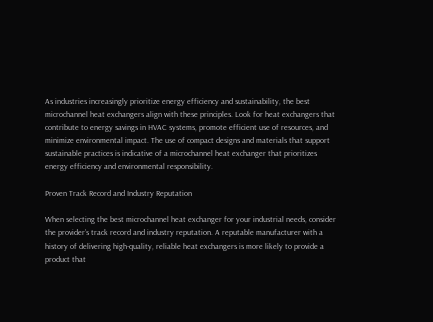As industries increasingly prioritize energy efficiency and sustainability, the best microchannel heat exchangers align with these principles. Look for heat exchangers that contribute to energy savings in HVAC systems, promote efficient use of resources, and minimize environmental impact. The use of compact designs and materials that support sustainable practices is indicative of a microchannel heat exchanger that prioritizes energy efficiency and environmental responsibility.

Proven Track Record and Industry Reputation

When selecting the best microchannel heat exchanger for your industrial needs, consider the provider’s track record and industry reputation. A reputable manufacturer with a history of delivering high-quality, reliable heat exchangers is more likely to provide a product that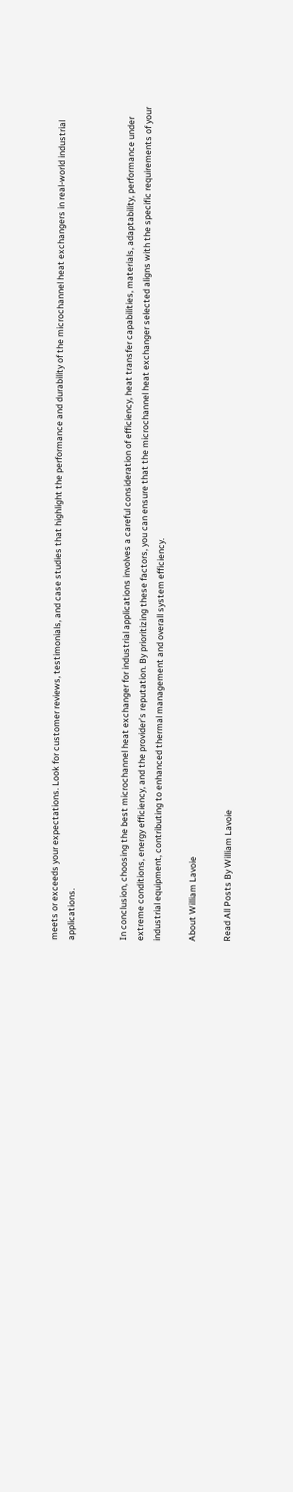meets or exceeds your expectations. Look for customer reviews, testimonials, and case studies that highlight the performance and durability of the microchannel heat exchangers in real-world industrial applications.


In conclusion, choosing the best microchannel heat exchanger for industrial applications involves a careful consideration of efficiency, heat transfer capabilities, materials, adaptability, performance under extreme conditions, energy efficiency, and the provider’s reputation. By prioritizing these factors, you can ensure that the microchannel heat exchanger selected aligns with the specific requirements of your industrial equipment, contributing to enhanced thermal management and overall system efficiency.

About William Lavoie

Read All Posts By William Lavoie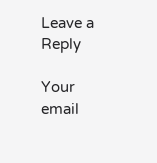Leave a Reply

Your email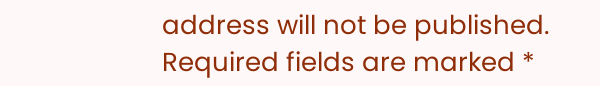address will not be published. Required fields are marked *